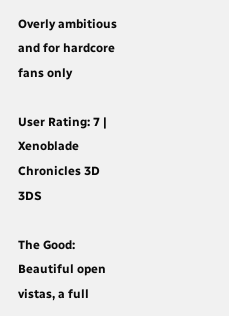Overly ambitious and for hardcore fans only

User Rating: 7 | Xenoblade Chronicles 3D 3DS

The Good: Beautiful open vistas, a full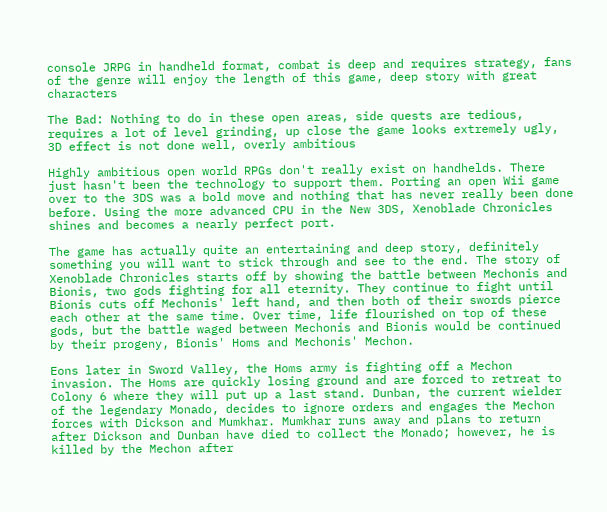console JRPG in handheld format, combat is deep and requires strategy, fans of the genre will enjoy the length of this game, deep story with great characters

The Bad: Nothing to do in these open areas, side quests are tedious, requires a lot of level grinding, up close the game looks extremely ugly, 3D effect is not done well, overly ambitious

Highly ambitious open world RPGs don't really exist on handhelds. There just hasn't been the technology to support them. Porting an open Wii game over to the 3DS was a bold move and nothing that has never really been done before. Using the more advanced CPU in the New 3DS, Xenoblade Chronicles shines and becomes a nearly perfect port.

The game has actually quite an entertaining and deep story, definitely something you will want to stick through and see to the end. The story of Xenoblade Chronicles starts off by showing the battle between Mechonis and Bionis, two gods fighting for all eternity. They continue to fight until Bionis cuts off Mechonis' left hand, and then both of their swords pierce each other at the same time. Over time, life flourished on top of these gods, but the battle waged between Mechonis and Bionis would be continued by their progeny, Bionis' Homs and Mechonis' Mechon.

Eons later in Sword Valley, the Homs army is fighting off a Mechon invasion. The Homs are quickly losing ground and are forced to retreat to Colony 6 where they will put up a last stand. Dunban, the current wielder of the legendary Monado, decides to ignore orders and engages the Mechon forces with Dickson and Mumkhar. Mumkhar runs away and plans to return after Dickson and Dunban have died to collect the Monado; however, he is killed by the Mechon after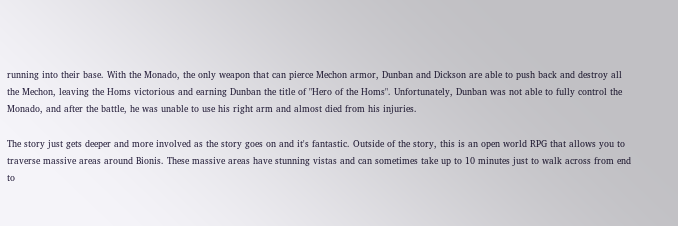running into their base. With the Monado, the only weapon that can pierce Mechon armor, Dunban and Dickson are able to push back and destroy all the Mechon, leaving the Homs victorious and earning Dunban the title of "Hero of the Homs". Unfortunately, Dunban was not able to fully control the Monado, and after the battle, he was unable to use his right arm and almost died from his injuries.

The story just gets deeper and more involved as the story goes on and it's fantastic. Outside of the story, this is an open world RPG that allows you to traverse massive areas around Bionis. These massive areas have stunning vistas and can sometimes take up to 10 minutes just to walk across from end to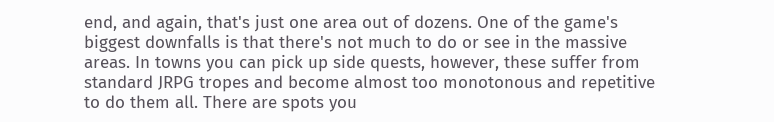end, and again, that's just one area out of dozens. One of the game's biggest downfalls is that there's not much to do or see in the massive areas. In towns you can pick up side quests, however, these suffer from standard JRPG tropes and become almost too monotonous and repetitive to do them all. There are spots you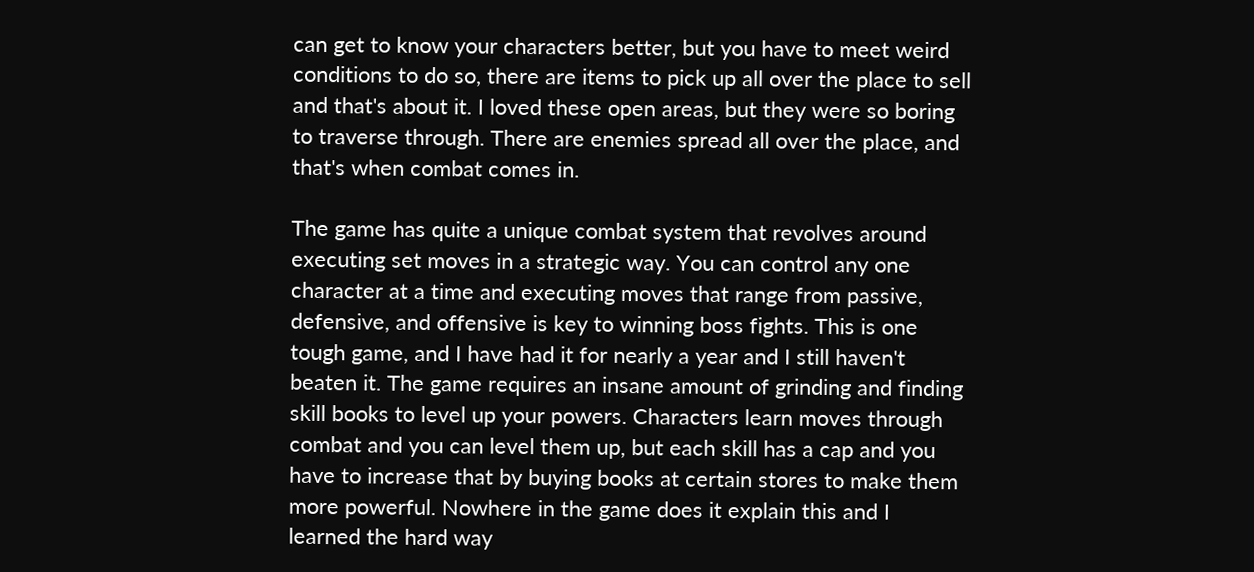can get to know your characters better, but you have to meet weird conditions to do so, there are items to pick up all over the place to sell and that's about it. I loved these open areas, but they were so boring to traverse through. There are enemies spread all over the place, and that's when combat comes in.

The game has quite a unique combat system that revolves around executing set moves in a strategic way. You can control any one character at a time and executing moves that range from passive, defensive, and offensive is key to winning boss fights. This is one tough game, and I have had it for nearly a year and I still haven't beaten it. The game requires an insane amount of grinding and finding skill books to level up your powers. Characters learn moves through combat and you can level them up, but each skill has a cap and you have to increase that by buying books at certain stores to make them more powerful. Nowhere in the game does it explain this and I learned the hard way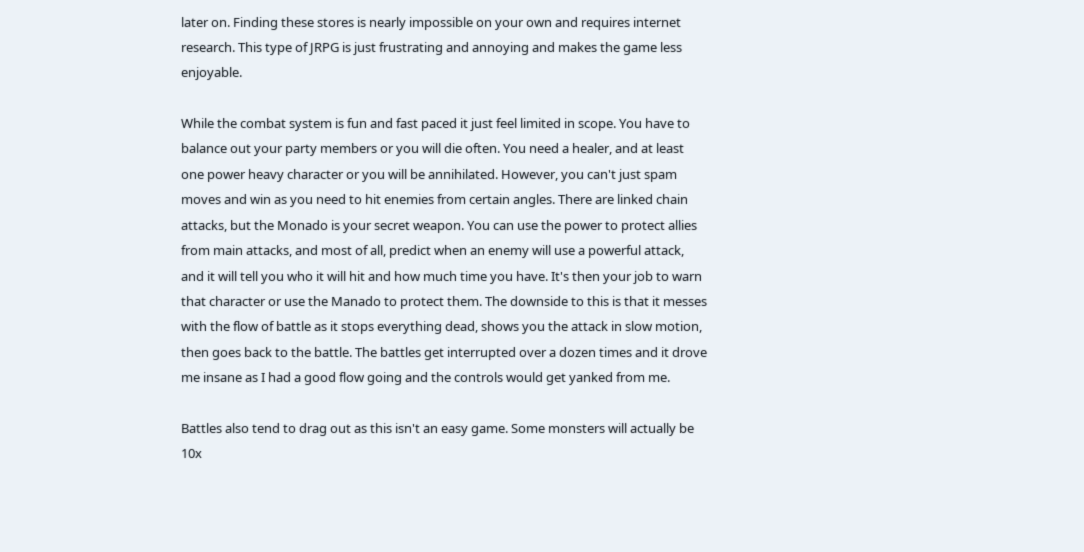later on. Finding these stores is nearly impossible on your own and requires internet research. This type of JRPG is just frustrating and annoying and makes the game less enjoyable.

While the combat system is fun and fast paced it just feel limited in scope. You have to balance out your party members or you will die often. You need a healer, and at least one power heavy character or you will be annihilated. However, you can't just spam moves and win as you need to hit enemies from certain angles. There are linked chain attacks, but the Monado is your secret weapon. You can use the power to protect allies from main attacks, and most of all, predict when an enemy will use a powerful attack, and it will tell you who it will hit and how much time you have. It's then your job to warn that character or use the Manado to protect them. The downside to this is that it messes with the flow of battle as it stops everything dead, shows you the attack in slow motion, then goes back to the battle. The battles get interrupted over a dozen times and it drove me insane as I had a good flow going and the controls would get yanked from me.

Battles also tend to drag out as this isn't an easy game. Some monsters will actually be 10x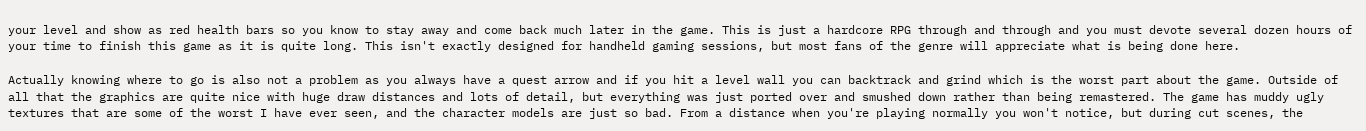your level and show as red health bars so you know to stay away and come back much later in the game. This is just a hardcore RPG through and through and you must devote several dozen hours of your time to finish this game as it is quite long. This isn't exactly designed for handheld gaming sessions, but most fans of the genre will appreciate what is being done here.

Actually knowing where to go is also not a problem as you always have a quest arrow and if you hit a level wall you can backtrack and grind which is the worst part about the game. Outside of all that the graphics are quite nice with huge draw distances and lots of detail, but everything was just ported over and smushed down rather than being remastered. The game has muddy ugly textures that are some of the worst I have ever seen, and the character models are just so bad. From a distance when you're playing normally you won't notice, but during cut scenes, the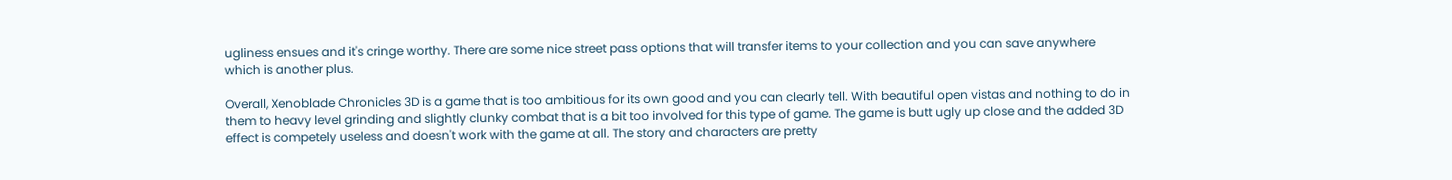ugliness ensues and it's cringe worthy. There are some nice street pass options that will transfer items to your collection and you can save anywhere which is another plus.

Overall, Xenoblade Chronicles 3D is a game that is too ambitious for its own good and you can clearly tell. With beautiful open vistas and nothing to do in them to heavy level grinding and slightly clunky combat that is a bit too involved for this type of game. The game is butt ugly up close and the added 3D effect is competely useless and doesn't work with the game at all. The story and characters are pretty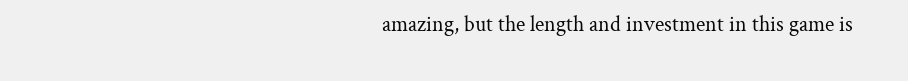amazing, but the length and investment in this game is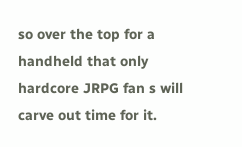so over the top for a handheld that only hardcore JRPG fan s will carve out time for it.